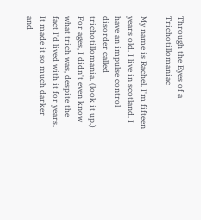Through the Eyes of a Trichotillomaniac

My name is Rachel. I'm fifteen years old. I live in scotland. I have an impulse control disorder called trichotillomania. (look it up.) For ages, I didn't even know what trich was, despite the fact I'd lived with it for years. It made it so much darker and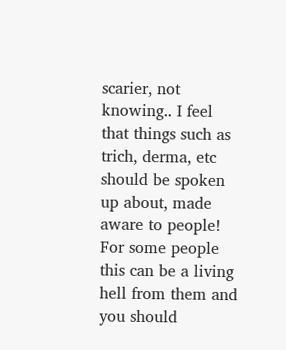scarier, not knowing.. I feel that things such as trich, derma, etc should be spoken up about, made aware to people! For some people this can be a living hell from them and you should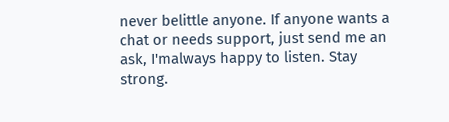never belittle anyone. If anyone wants a chat or needs support, just send me an ask, I'malways happy to listen. Stay strong.